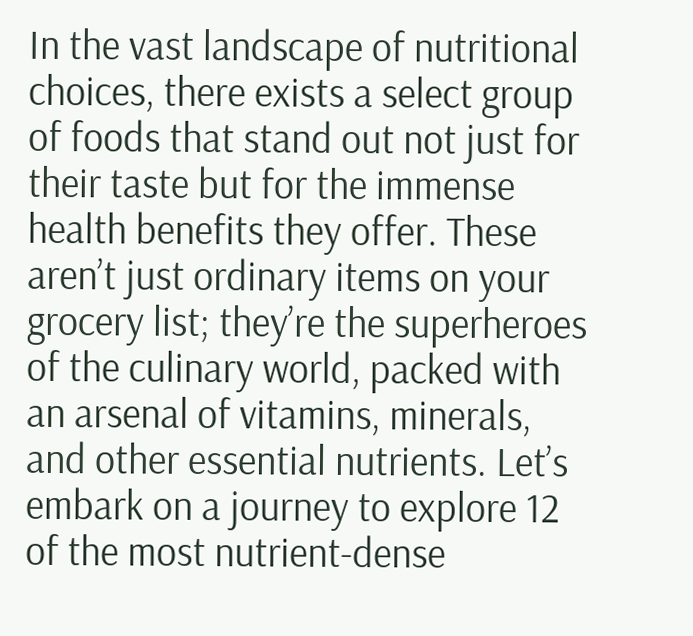In the vast landscape of nutritional choices, there exists a select group of foods that stand out not just for their taste but for the immense health benefits they offer. These aren’t just ordinary items on your grocery list; they’re the superheroes of the culinary world, packed with an arsenal of vitamins, minerals, and other essential nutrients. Let’s embark on a journey to explore 12 of the most nutrient-dense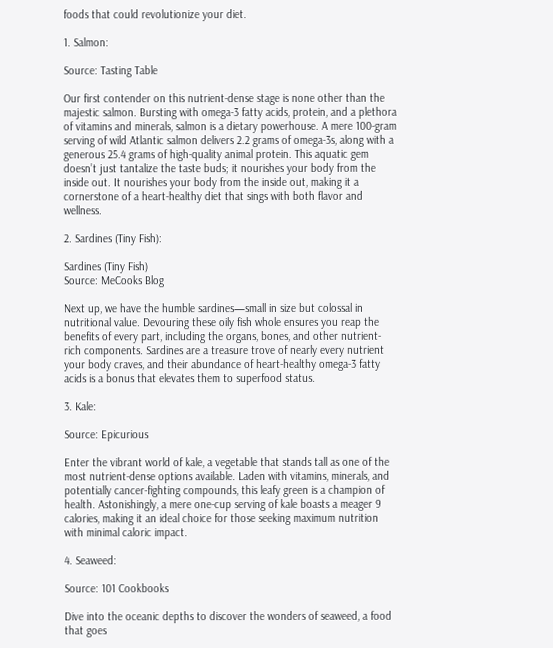foods that could revolutionize your diet.

1. Salmon:

Source: Tasting Table

Our first contender on this nutrient-dense stage is none other than the majestic salmon. Bursting with omega-3 fatty acids, protein, and a plethora of vitamins and minerals, salmon is a dietary powerhouse. A mere 100-gram serving of wild Atlantic salmon delivers 2.2 grams of omega-3s, along with a generous 25.4 grams of high-quality animal protein. This aquatic gem doesn’t just tantalize the taste buds; it nourishes your body from the inside out. It nourishes your body from the inside out, making it a cornerstone of a heart-healthy diet that sings with both flavor and wellness.

2. Sardines (Tiny Fish):

Sardines (Tiny Fish)
Source: MeCooks Blog

Next up, we have the humble sardines—small in size but colossal in nutritional value. Devouring these oily fish whole ensures you reap the benefits of every part, including the organs, bones, and other nutrient-rich components. Sardines are a treasure trove of nearly every nutrient your body craves, and their abundance of heart-healthy omega-3 fatty acids is a bonus that elevates them to superfood status.

3. Kale:

Source: Epicurious

Enter the vibrant world of kale, a vegetable that stands tall as one of the most nutrient-dense options available. Laden with vitamins, minerals, and potentially cancer-fighting compounds, this leafy green is a champion of health. Astonishingly, a mere one-cup serving of kale boasts a meager 9 calories, making it an ideal choice for those seeking maximum nutrition with minimal caloric impact.

4. Seaweed:

Source: 101 Cookbooks

Dive into the oceanic depths to discover the wonders of seaweed, a food that goes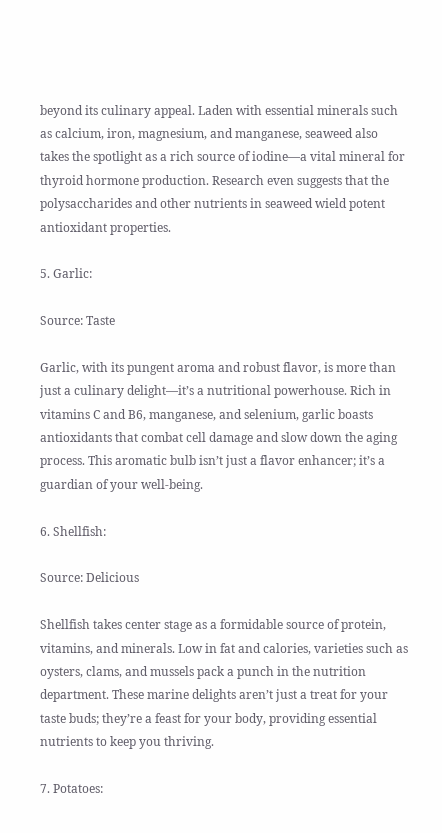beyond its culinary appeal. Laden with essential minerals such as calcium, iron, magnesium, and manganese, seaweed also takes the spotlight as a rich source of iodine—a vital mineral for thyroid hormone production. Research even suggests that the polysaccharides and other nutrients in seaweed wield potent antioxidant properties.

5. Garlic:

Source: Taste

Garlic, with its pungent aroma and robust flavor, is more than just a culinary delight—it’s a nutritional powerhouse. Rich in vitamins C and B6, manganese, and selenium, garlic boasts antioxidants that combat cell damage and slow down the aging process. This aromatic bulb isn’t just a flavor enhancer; it’s a guardian of your well-being.

6. Shellfish:

Source: Delicious

Shellfish takes center stage as a formidable source of protein, vitamins, and minerals. Low in fat and calories, varieties such as oysters, clams, and mussels pack a punch in the nutrition department. These marine delights aren’t just a treat for your taste buds; they’re a feast for your body, providing essential nutrients to keep you thriving.

7. Potatoes: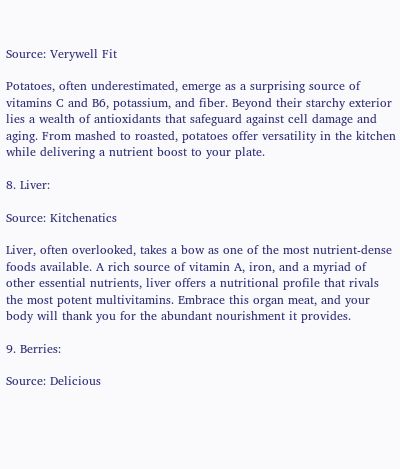Source: Verywell Fit

Potatoes, often underestimated, emerge as a surprising source of vitamins C and B6, potassium, and fiber. Beyond their starchy exterior lies a wealth of antioxidants that safeguard against cell damage and aging. From mashed to roasted, potatoes offer versatility in the kitchen while delivering a nutrient boost to your plate.

8. Liver:

Source: Kitchenatics

Liver, often overlooked, takes a bow as one of the most nutrient-dense foods available. A rich source of vitamin A, iron, and a myriad of other essential nutrients, liver offers a nutritional profile that rivals the most potent multivitamins. Embrace this organ meat, and your body will thank you for the abundant nourishment it provides.

9. Berries:

Source: Delicious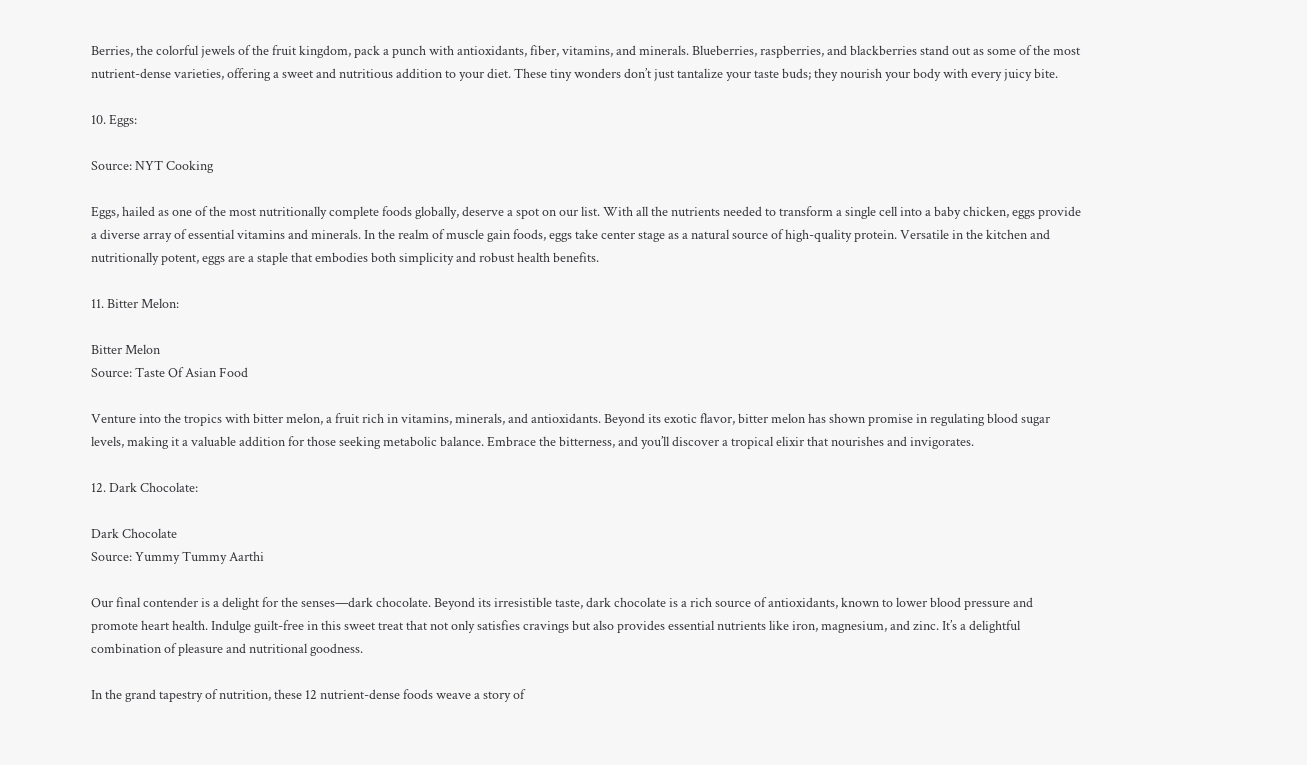Berries, the colorful jewels of the fruit kingdom, pack a punch with antioxidants, fiber, vitamins, and minerals. Blueberries, raspberries, and blackberries stand out as some of the most nutrient-dense varieties, offering a sweet and nutritious addition to your diet. These tiny wonders don’t just tantalize your taste buds; they nourish your body with every juicy bite.

10. Eggs:

Source: NYT Cooking

Eggs, hailed as one of the most nutritionally complete foods globally, deserve a spot on our list. With all the nutrients needed to transform a single cell into a baby chicken, eggs provide a diverse array of essential vitamins and minerals. In the realm of muscle gain foods, eggs take center stage as a natural source of high-quality protein. Versatile in the kitchen and nutritionally potent, eggs are a staple that embodies both simplicity and robust health benefits.

11. Bitter Melon:

Bitter Melon
Source: Taste Of Asian Food

Venture into the tropics with bitter melon, a fruit rich in vitamins, minerals, and antioxidants. Beyond its exotic flavor, bitter melon has shown promise in regulating blood sugar levels, making it a valuable addition for those seeking metabolic balance. Embrace the bitterness, and you’ll discover a tropical elixir that nourishes and invigorates.

12. Dark Chocolate:

Dark Chocolate
Source: Yummy Tummy Aarthi

Our final contender is a delight for the senses—dark chocolate. Beyond its irresistible taste, dark chocolate is a rich source of antioxidants, known to lower blood pressure and promote heart health. Indulge guilt-free in this sweet treat that not only satisfies cravings but also provides essential nutrients like iron, magnesium, and zinc. It’s a delightful combination of pleasure and nutritional goodness.

In the grand tapestry of nutrition, these 12 nutrient-dense foods weave a story of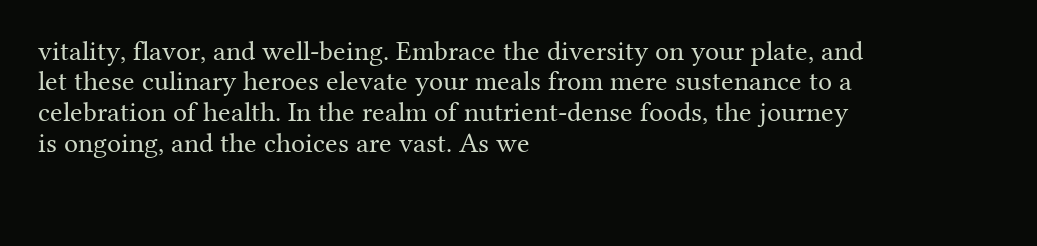vitality, flavor, and well-being. Embrace the diversity on your plate, and let these culinary heroes elevate your meals from mere sustenance to a celebration of health. In the realm of nutrient-dense foods, the journey is ongoing, and the choices are vast. As we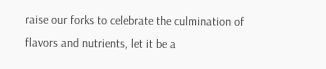raise our forks to celebrate the culmination of flavors and nutrients, let it be a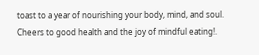toast to a year of nourishing your body, mind, and soul. Cheers to good health and the joy of mindful eating!.